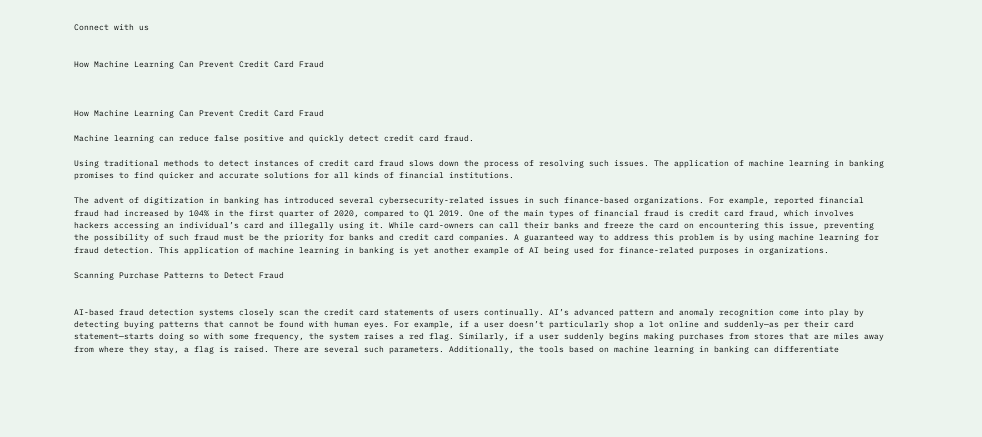Connect with us


How Machine Learning Can Prevent Credit Card Fraud



How Machine Learning Can Prevent Credit Card Fraud

Machine learning can reduce false positive and quickly detect credit card fraud.

Using traditional methods to detect instances of credit card fraud slows down the process of resolving such issues. The application of machine learning in banking promises to find quicker and accurate solutions for all kinds of financial institutions.

The advent of digitization in banking has introduced several cybersecurity-related issues in such finance-based organizations. For example, reported financial fraud had increased by 104% in the first quarter of 2020, compared to Q1 2019. One of the main types of financial fraud is credit card fraud, which involves hackers accessing an individual’s card and illegally using it. While card-owners can call their banks and freeze the card on encountering this issue, preventing the possibility of such fraud must be the priority for banks and credit card companies. A guaranteed way to address this problem is by using machine learning for fraud detection. This application of machine learning in banking is yet another example of AI being used for finance-related purposes in organizations.

Scanning Purchase Patterns to Detect Fraud


AI-based fraud detection systems closely scan the credit card statements of users continually. AI’s advanced pattern and anomaly recognition come into play by detecting buying patterns that cannot be found with human eyes. For example, if a user doesn’t particularly shop a lot online and suddenly—as per their card statement—starts doing so with some frequency, the system raises a red flag. Similarly, if a user suddenly begins making purchases from stores that are miles away from where they stay, a flag is raised. There are several such parameters. Additionally, the tools based on machine learning in banking can differentiate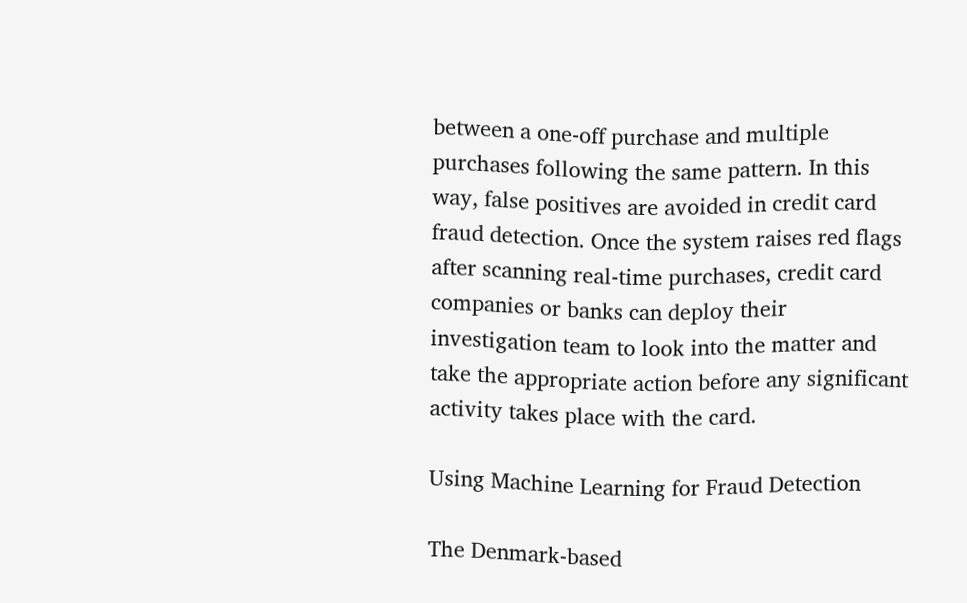between a one-off purchase and multiple purchases following the same pattern. In this way, false positives are avoided in credit card fraud detection. Once the system raises red flags after scanning real-time purchases, credit card companies or banks can deploy their investigation team to look into the matter and take the appropriate action before any significant activity takes place with the card.

Using Machine Learning for Fraud Detection

The Denmark-based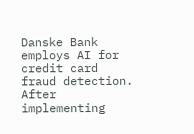Danske Bank employs AI for credit card fraud detection. After implementing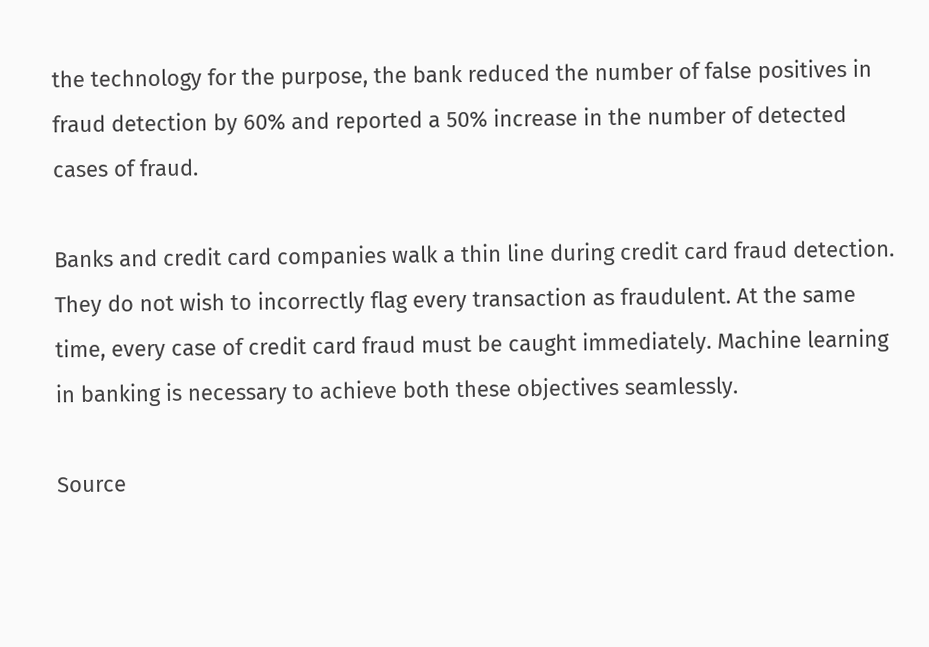the technology for the purpose, the bank reduced the number of false positives in fraud detection by 60% and reported a 50% increase in the number of detected cases of fraud.

Banks and credit card companies walk a thin line during credit card fraud detection. They do not wish to incorrectly flag every transaction as fraudulent. At the same time, every case of credit card fraud must be caught immediately. Machine learning in banking is necessary to achieve both these objectives seamlessly.

Source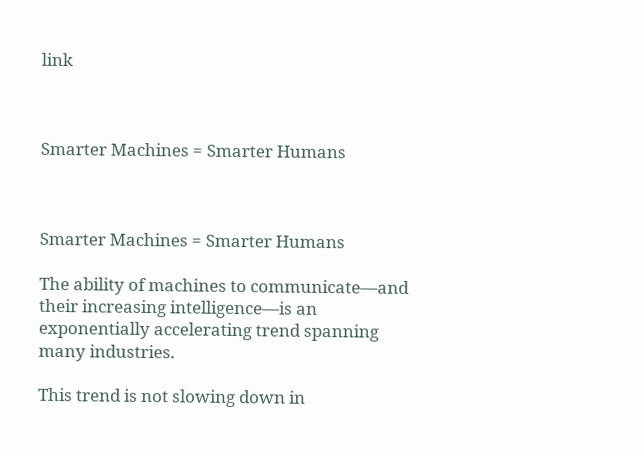link



Smarter Machines = Smarter Humans



Smarter Machines = Smarter Humans

The ability of machines to communicate—and their increasing intelligence—is an exponentially accelerating trend spanning many industries.

This trend is not slowing down in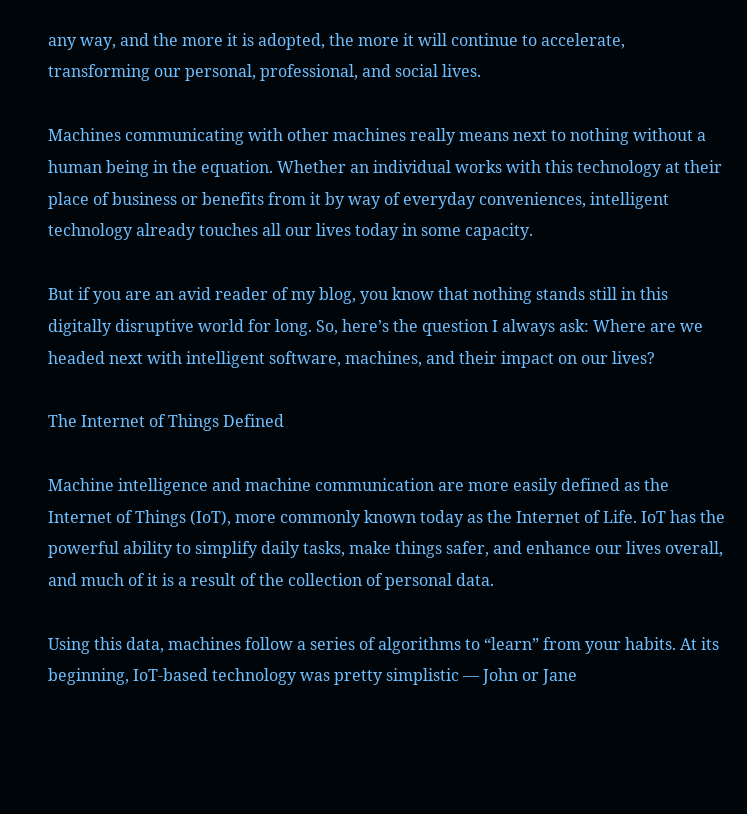any way, and the more it is adopted, the more it will continue to accelerate, transforming our personal, professional, and social lives.

Machines communicating with other machines really means next to nothing without a human being in the equation. Whether an individual works with this technology at their place of business or benefits from it by way of everyday conveniences, intelligent technology already touches all our lives today in some capacity.

But if you are an avid reader of my blog, you know that nothing stands still in this digitally disruptive world for long. So, here’s the question I always ask: Where are we headed next with intelligent software, machines, and their impact on our lives?

The Internet of Things Defined

Machine intelligence and machine communication are more easily defined as the Internet of Things (IoT), more commonly known today as the Internet of Life. IoT has the powerful ability to simplify daily tasks, make things safer, and enhance our lives overall, and much of it is a result of the collection of personal data.

Using this data, machines follow a series of algorithms to “learn” from your habits. At its beginning, IoT-based technology was pretty simplistic — John or Jane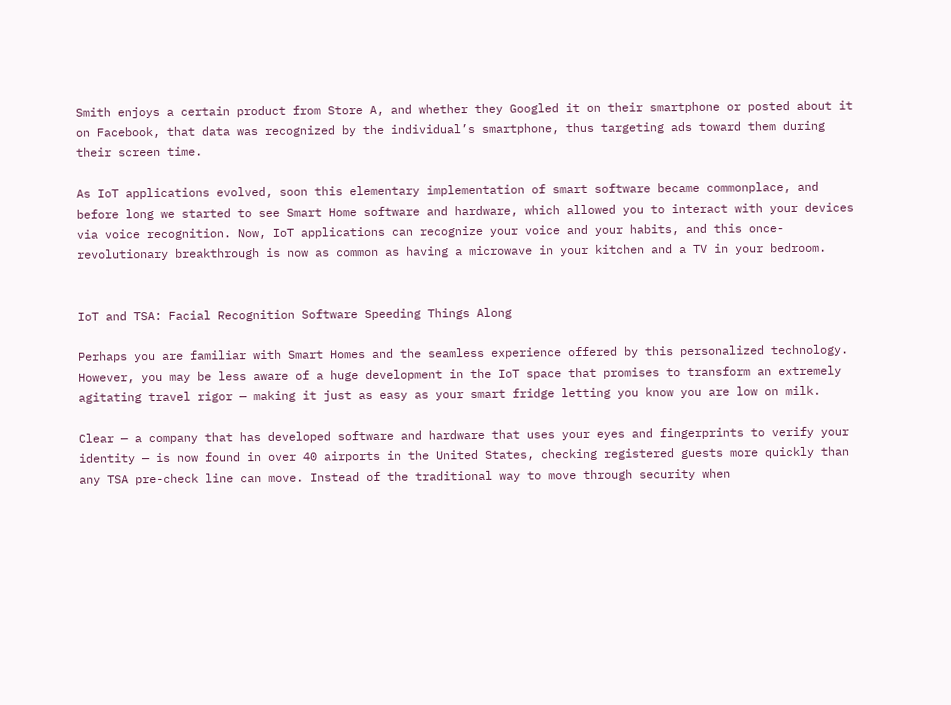Smith enjoys a certain product from Store A, and whether they Googled it on their smartphone or posted about it on Facebook, that data was recognized by the individual’s smartphone, thus targeting ads toward them during their screen time.

As IoT applications evolved, soon this elementary implementation of smart software became commonplace, and before long we started to see Smart Home software and hardware, which allowed you to interact with your devices via voice recognition. Now, IoT applications can recognize your voice and your habits, and this once-revolutionary breakthrough is now as common as having a microwave in your kitchen and a TV in your bedroom.


IoT and TSA: Facial Recognition Software Speeding Things Along

Perhaps you are familiar with Smart Homes and the seamless experience offered by this personalized technology. However, you may be less aware of a huge development in the IoT space that promises to transform an extremely agitating travel rigor — making it just as easy as your smart fridge letting you know you are low on milk.

Clear — a company that has developed software and hardware that uses your eyes and fingerprints to verify your identity — is now found in over 40 airports in the United States, checking registered guests more quickly than any TSA pre-check line can move. Instead of the traditional way to move through security when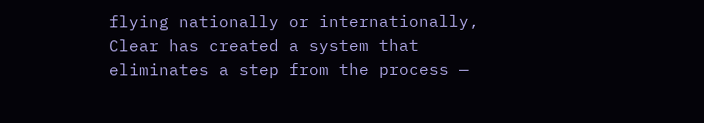flying nationally or internationally, Clear has created a system that eliminates a step from the process —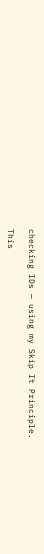checking IDs — using my Skip It Principle.

This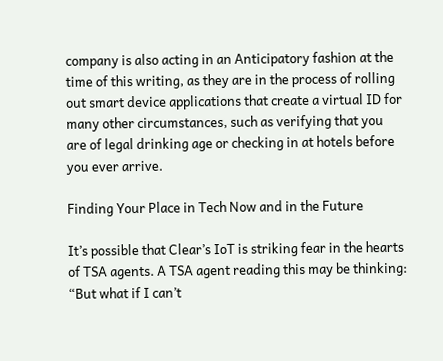company is also acting in an Anticipatory fashion at the time of this writing, as they are in the process of rolling out smart device applications that create a virtual ID for many other circumstances, such as verifying that you are of legal drinking age or checking in at hotels before you ever arrive.

Finding Your Place in Tech Now and in the Future

It’s possible that Clear’s IoT is striking fear in the hearts of TSA agents. A TSA agent reading this may be thinking: “But what if I can’t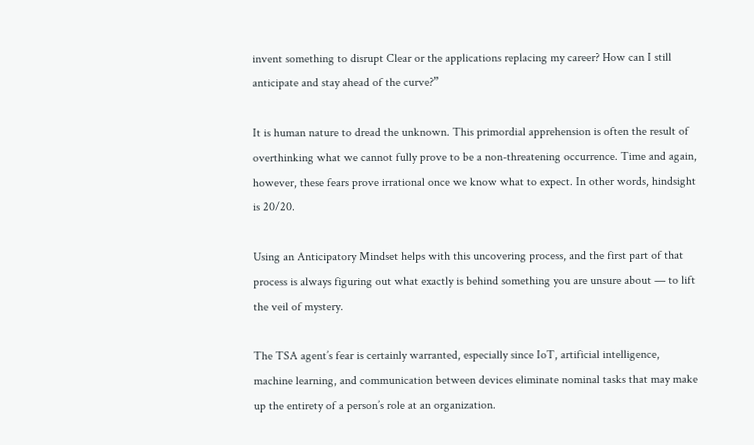invent something to disrupt Clear or the applications replacing my career? How can I still anticipate and stay ahead of the curve?”

It is human nature to dread the unknown. This primordial apprehension is often the result of overthinking what we cannot fully prove to be a non-threatening occurrence. Time and again, however, these fears prove irrational once we know what to expect. In other words, hindsight is 20/20.

Using an Anticipatory Mindset helps with this uncovering process, and the first part of that process is always figuring out what exactly is behind something you are unsure about — to lift the veil of mystery.

The TSA agent’s fear is certainly warranted, especially since IoT, artificial intelligence, machine learning, and communication between devices eliminate nominal tasks that may make up the entirety of a person’s role at an organization.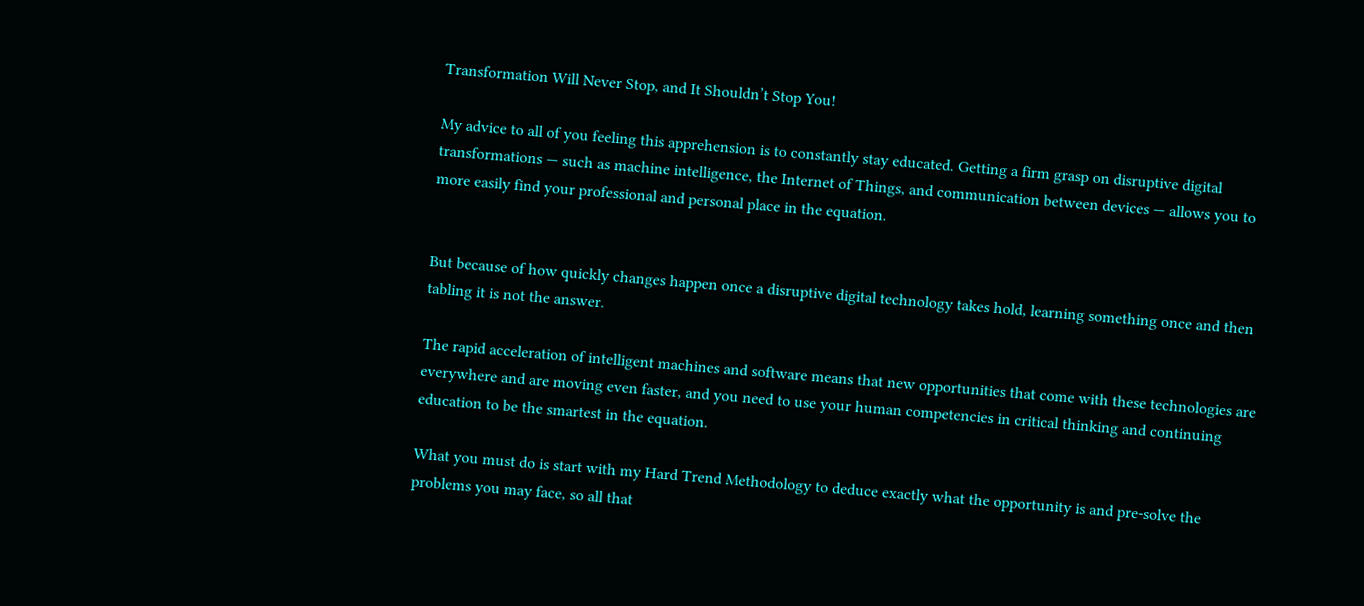Transformation Will Never Stop, and It Shouldn’t Stop You!

My advice to all of you feeling this apprehension is to constantly stay educated. Getting a firm grasp on disruptive digital transformations — such as machine intelligence, the Internet of Things, and communication between devices — allows you to more easily find your professional and personal place in the equation.


But because of how quickly changes happen once a disruptive digital technology takes hold, learning something once and then tabling it is not the answer.

The rapid acceleration of intelligent machines and software means that new opportunities that come with these technologies are everywhere and are moving even faster, and you need to use your human competencies in critical thinking and continuing education to be the smartest in the equation.

What you must do is start with my Hard Trend Methodology to deduce exactly what the opportunity is and pre-solve the problems you may face, so all that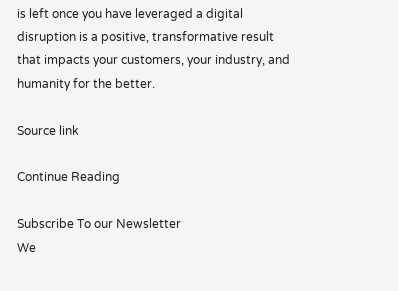is left once you have leveraged a digital disruption is a positive, transformative result that impacts your customers, your industry, and humanity for the better.

Source link

Continue Reading

Subscribe To our Newsletter
We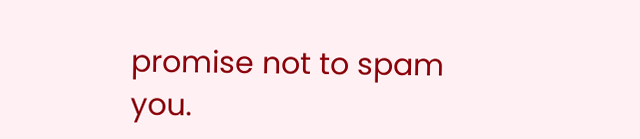promise not to spam you.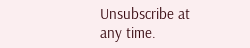Unsubscribe at any time.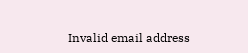Invalid email address